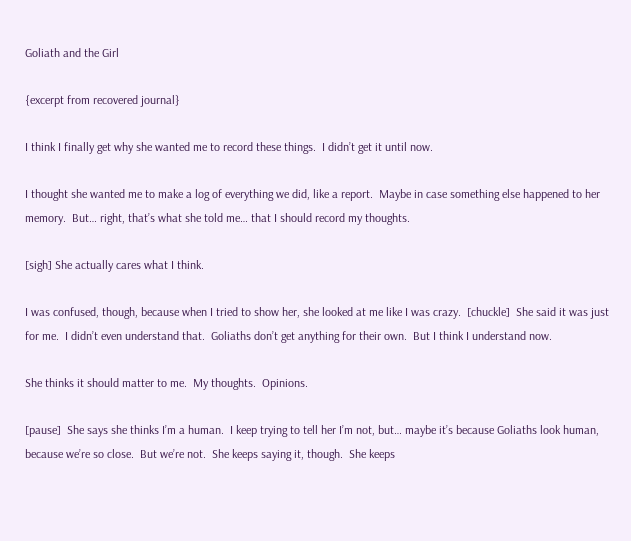Goliath and the Girl

{excerpt from recovered journal}

I think I finally get why she wanted me to record these things.  I didn’t get it until now.

I thought she wanted me to make a log of everything we did, like a report.  Maybe in case something else happened to her memory.  But… right, that’s what she told me… that I should record my thoughts.

[sigh] She actually cares what I think.

I was confused, though, because when I tried to show her, she looked at me like I was crazy.  [chuckle]  She said it was just for me.  I didn’t even understand that.  Goliaths don’t get anything for their own.  But I think I understand now.

She thinks it should matter to me.  My thoughts.  Opinions.

[pause]  She says she thinks I’m a human.  I keep trying to tell her I’m not, but… maybe it’s because Goliaths look human, because we’re so close.  But we’re not.  She keeps saying it, though.  She keeps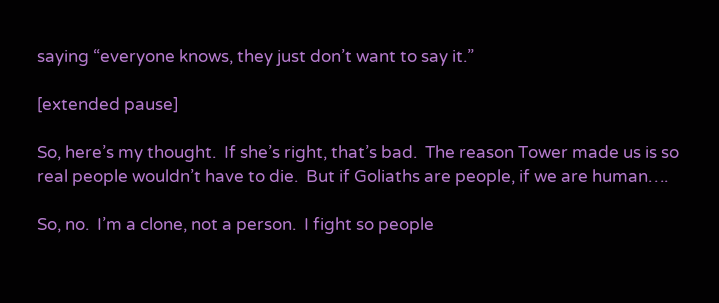saying “everyone knows, they just don’t want to say it.”

[extended pause]

So, here’s my thought.  If she’s right, that’s bad.  The reason Tower made us is so real people wouldn’t have to die.  But if Goliaths are people, if we are human….

So, no.  I’m a clone, not a person.  I fight so people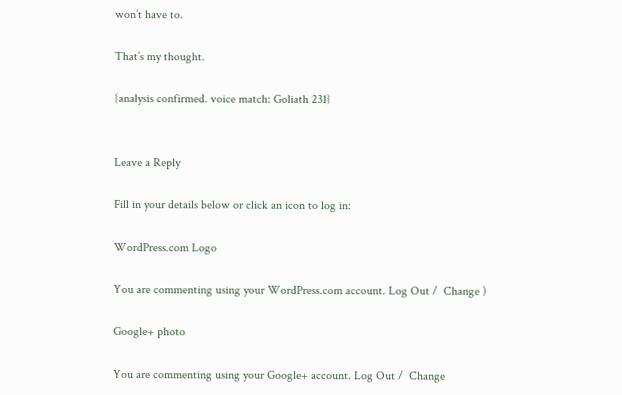won’t have to.

That’s my thought.

{analysis confirmed. voice match: Goliath 231}


Leave a Reply

Fill in your details below or click an icon to log in:

WordPress.com Logo

You are commenting using your WordPress.com account. Log Out /  Change )

Google+ photo

You are commenting using your Google+ account. Log Out /  Change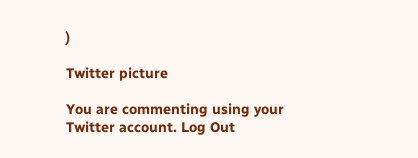)

Twitter picture

You are commenting using your Twitter account. Log Out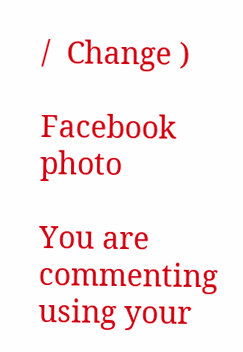/  Change )

Facebook photo

You are commenting using your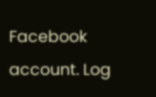Facebook account. Log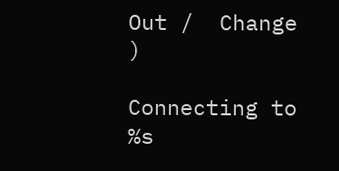Out /  Change )

Connecting to %s